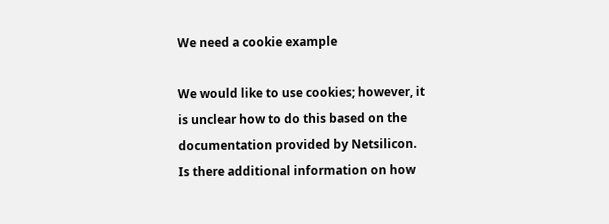We need a cookie example

We would like to use cookies; however, it is unclear how to do this based on the documentation provided by Netsilicon. Is there additional information on how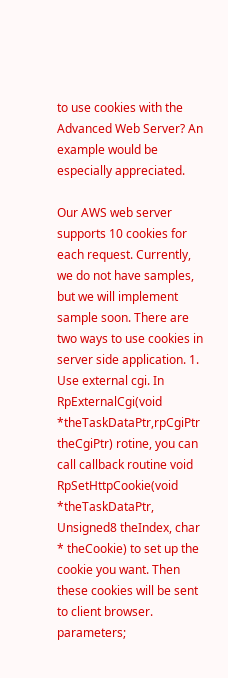to use cookies with the Advanced Web Server? An example would be especially appreciated.

Our AWS web server supports 10 cookies for each request. Currently, we do not have samples, but we will implement sample soon. There are two ways to use cookies in server side application. 1. Use external cgi. In RpExternalCgi(void *theTaskDataPtr,rpCgiPtr theCgiPtr) rotine, you can call callback routine void RpSetHttpCookie(void *theTaskDataPtr, Unsigned8 theIndex, char * theCookie) to set up the cookie you want. Then these cookies will be sent to client browser. parameters;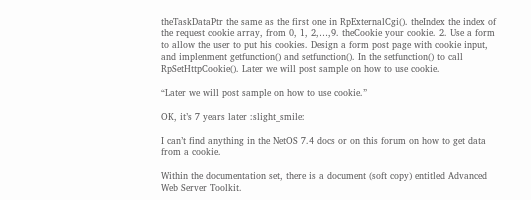theTaskDataPtr the same as the first one in RpExternalCgi(). theIndex the index of the request cookie array, from 0, 1, 2,…,9. theCookie your cookie. 2. Use a form to allow the user to put his cookies. Design a form post page with cookie input, and implenment getfunction() and setfunction(). In the setfunction() to call RpSetHttpCookie(). Later we will post sample on how to use cookie.

“Later we will post sample on how to use cookie.”

OK, it’s 7 years later :slight_smile:

I can’t find anything in the NetOS 7.4 docs or on this forum on how to get data from a cookie.

Within the documentation set, there is a document (soft copy) entitled Advanced Web Server Toolkit.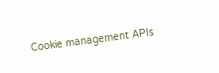Cookie management APIs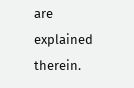are explained therein.